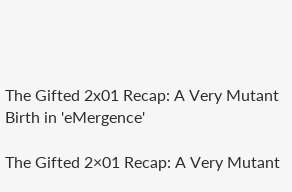The Gifted 2x01 Recap: A Very Mutant Birth in 'eMergence'

The Gifted 2×01 Recap: A Very Mutant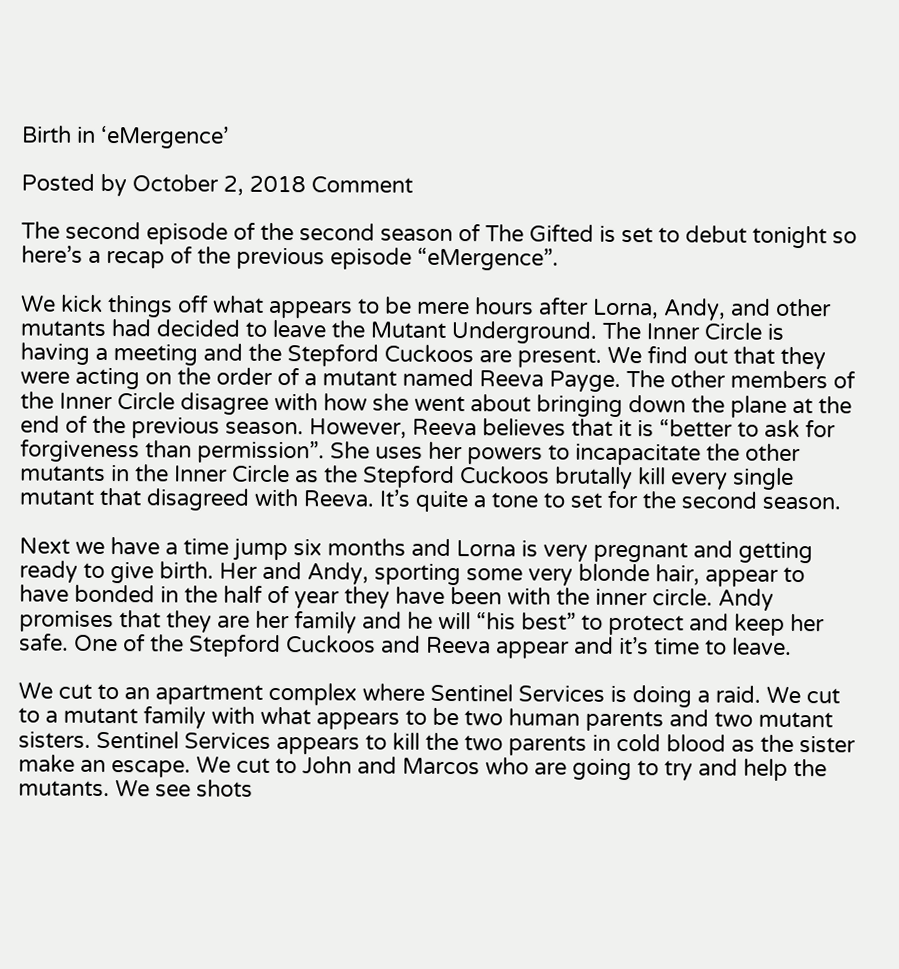Birth in ‘eMergence’

Posted by October 2, 2018 Comment

The second episode of the second season of The Gifted is set to debut tonight so here’s a recap of the previous episode “eMergence”.

We kick things off what appears to be mere hours after Lorna, Andy, and other mutants had decided to leave the Mutant Underground. The Inner Circle is having a meeting and the Stepford Cuckoos are present. We find out that they were acting on the order of a mutant named Reeva Payge. The other members of the Inner Circle disagree with how she went about bringing down the plane at the end of the previous season. However, Reeva believes that it is “better to ask for forgiveness than permission”. She uses her powers to incapacitate the other mutants in the Inner Circle as the Stepford Cuckoos brutally kill every single mutant that disagreed with Reeva. It’s quite a tone to set for the second season.

Next we have a time jump six months and Lorna is very pregnant and getting ready to give birth. Her and Andy, sporting some very blonde hair, appear to have bonded in the half of year they have been with the inner circle. Andy promises that they are her family and he will “his best” to protect and keep her safe. One of the Stepford Cuckoos and Reeva appear and it’s time to leave.

We cut to an apartment complex where Sentinel Services is doing a raid. We cut to a mutant family with what appears to be two human parents and two mutant sisters. Sentinel Services appears to kill the two parents in cold blood as the sister make an escape. We cut to John and Marcos who are going to try and help the mutants. We see shots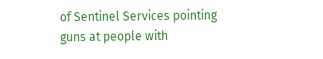of Sentinel Services pointing guns at people with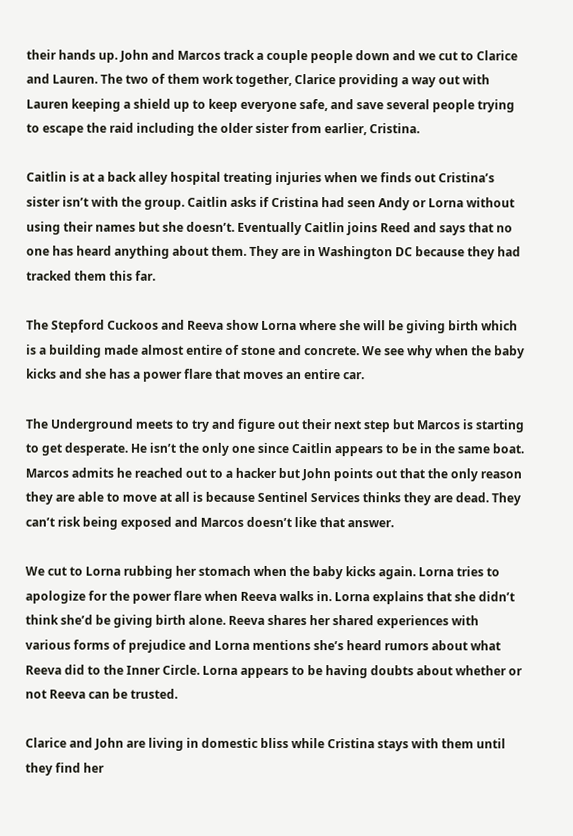their hands up. John and Marcos track a couple people down and we cut to Clarice and Lauren. The two of them work together, Clarice providing a way out with Lauren keeping a shield up to keep everyone safe, and save several people trying to escape the raid including the older sister from earlier, Cristina.

Caitlin is at a back alley hospital treating injuries when we finds out Cristina’s sister isn’t with the group. Caitlin asks if Cristina had seen Andy or Lorna without using their names but she doesn’t. Eventually Caitlin joins Reed and says that no one has heard anything about them. They are in Washington DC because they had tracked them this far.

The Stepford Cuckoos and Reeva show Lorna where she will be giving birth which is a building made almost entire of stone and concrete. We see why when the baby kicks and she has a power flare that moves an entire car.

The Underground meets to try and figure out their next step but Marcos is starting to get desperate. He isn’t the only one since Caitlin appears to be in the same boat. Marcos admits he reached out to a hacker but John points out that the only reason they are able to move at all is because Sentinel Services thinks they are dead. They can’t risk being exposed and Marcos doesn’t like that answer.

We cut to Lorna rubbing her stomach when the baby kicks again. Lorna tries to apologize for the power flare when Reeva walks in. Lorna explains that she didn’t think she’d be giving birth alone. Reeva shares her shared experiences with various forms of prejudice and Lorna mentions she’s heard rumors about what Reeva did to the Inner Circle. Lorna appears to be having doubts about whether or not Reeva can be trusted.

Clarice and John are living in domestic bliss while Cristina stays with them until they find her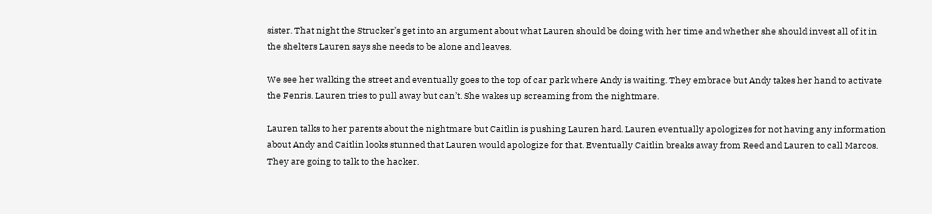sister. That night the Strucker’s get into an argument about what Lauren should be doing with her time and whether she should invest all of it in the shelters Lauren says she needs to be alone and leaves.

We see her walking the street and eventually goes to the top of car park where Andy is waiting. They embrace but Andy takes her hand to activate the Fenris. Lauren tries to pull away but can’t. She wakes up screaming from the nightmare.

Lauren talks to her parents about the nightmare but Caitlin is pushing Lauren hard. Lauren eventually apologizes for not having any information about Andy and Caitlin looks stunned that Lauren would apologize for that. Eventually Caitlin breaks away from Reed and Lauren to call Marcos. They are going to talk to the hacker.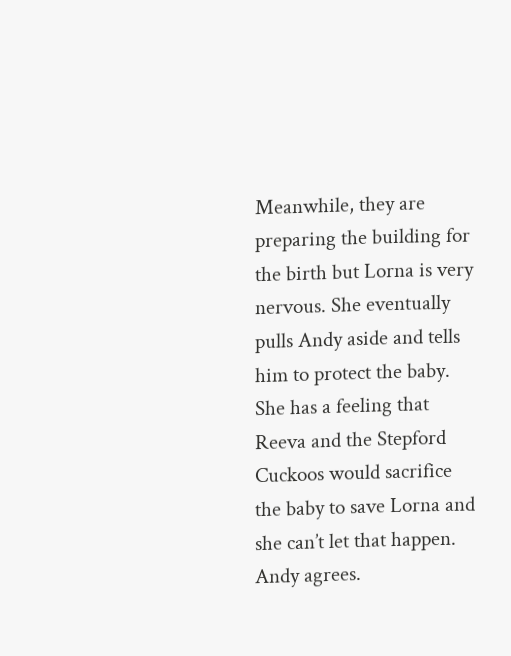Meanwhile, they are preparing the building for the birth but Lorna is very nervous. She eventually pulls Andy aside and tells him to protect the baby. She has a feeling that Reeva and the Stepford Cuckoos would sacrifice the baby to save Lorna and she can’t let that happen. Andy agrees.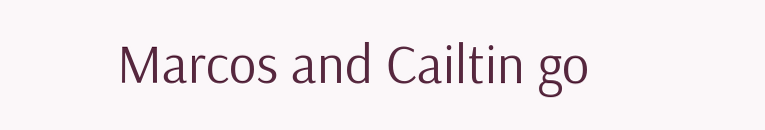Marcos and Cailtin go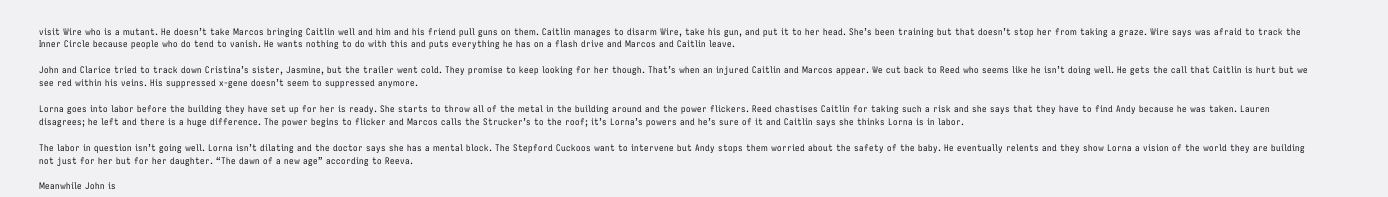visit Wire who is a mutant. He doesn’t take Marcos bringing Caitlin well and him and his friend pull guns on them. Caitlin manages to disarm Wire, take his gun, and put it to her head. She’s been training but that doesn’t stop her from taking a graze. Wire says was afraid to track the Inner Circle because people who do tend to vanish. He wants nothing to do with this and puts everything he has on a flash drive and Marcos and Caitlin leave.

John and Clarice tried to track down Cristina’s sister, Jasmine, but the trailer went cold. They promise to keep looking for her though. That’s when an injured Caitlin and Marcos appear. We cut back to Reed who seems like he isn’t doing well. He gets the call that Caitlin is hurt but we see red within his veins. His suppressed x-gene doesn’t seem to suppressed anymore.

Lorna goes into labor before the building they have set up for her is ready. She starts to throw all of the metal in the building around and the power flickers. Reed chastises Caitlin for taking such a risk and she says that they have to find Andy because he was taken. Lauren disagrees; he left and there is a huge difference. The power begins to flicker and Marcos calls the Strucker’s to the roof; it’s Lorna’s powers and he’s sure of it and Caitlin says she thinks Lorna is in labor.

The labor in question isn’t going well. Lorna isn’t dilating and the doctor says she has a mental block. The Stepford Cuckoos want to intervene but Andy stops them worried about the safety of the baby. He eventually relents and they show Lorna a vision of the world they are building not just for her but for her daughter. “The dawn of a new age” according to Reeva.

Meanwhile John is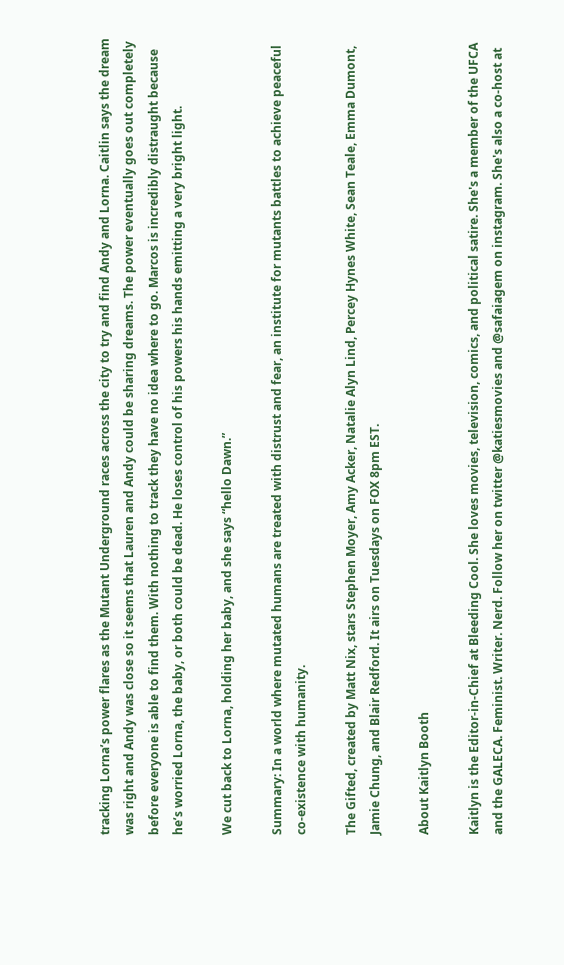tracking Lorna’s power flares as the Mutant Underground races across the city to try and find Andy and Lorna. Caitlin says the dream was right and Andy was close so it seems that Lauren and Andy could be sharing dreams. The power eventually goes out completely before everyone is able to find them. With nothing to track they have no idea where to go. Marcos is incredibly distraught because he’s worried Lorna, the baby, or both could be dead. He loses control of his powers his hands emitting a very bright light.

We cut back to Lorna, holding her baby, and she says “hello Dawn.”

Summary: In a world where mutated humans are treated with distrust and fear, an institute for mutants battles to achieve peaceful co-existence with humanity.

The Gifted, created by Matt Nix, stars Stephen Moyer, Amy Acker, Natalie Alyn Lind, Percey Hynes White, Sean Teale, Emma Dumont, Jamie Chung, and Blair Redford. It airs on Tuesdays on FOX 8pm EST.

About Kaitlyn Booth

Kaitlyn is the Editor-in-Chief at Bleeding Cool. She loves movies, television, comics, and political satire. She's a member of the UFCA and the GALECA. Feminist. Writer. Nerd. Follow her on twitter @katiesmovies and @safaiagem on instagram. She's also a co-host at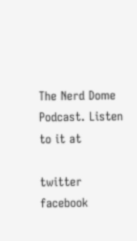The Nerd Dome Podcast. Listen to it at

twitter   facebook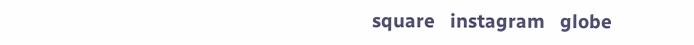square   instagram   globe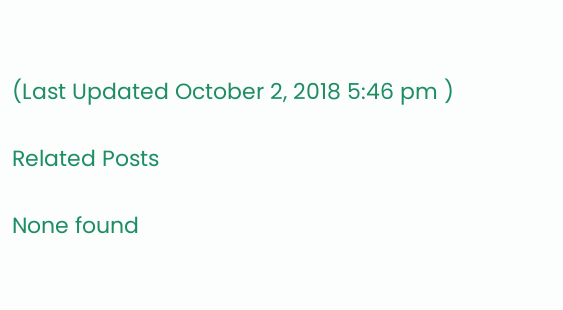(Last Updated October 2, 2018 5:46 pm )

Related Posts

None found